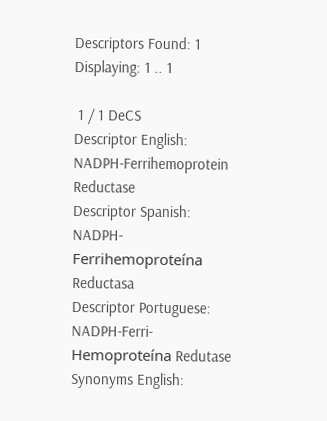Descriptors Found: 1
Displaying: 1 .. 1

 1 / 1 DeCS
Descriptor English:   NADPH-Ferrihemoprotein Reductase
Descriptor Spanish:   NADPH-Ferrihemoproteína Reductasa
Descriptor Portuguese:   NADPH-Ferri-Hemoproteína Redutase
Synonyms English: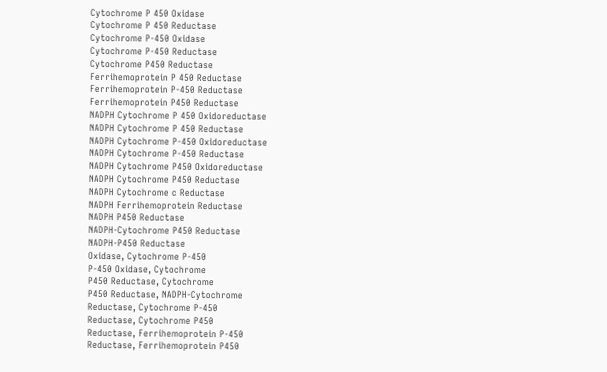Cytochrome P 450 Oxidase
Cytochrome P 450 Reductase
Cytochrome P-450 Oxidase
Cytochrome P-450 Reductase
Cytochrome P450 Reductase
Ferrihemoprotein P 450 Reductase
Ferrihemoprotein P-450 Reductase
Ferrihemoprotein P450 Reductase
NADPH Cytochrome P 450 Oxidoreductase
NADPH Cytochrome P 450 Reductase
NADPH Cytochrome P-450 Oxidoreductase
NADPH Cytochrome P-450 Reductase
NADPH Cytochrome P450 Oxidoreductase
NADPH Cytochrome P450 Reductase
NADPH Cytochrome c Reductase
NADPH Ferrihemoprotein Reductase
NADPH P450 Reductase
NADPH-Cytochrome P450 Reductase
NADPH-P450 Reductase
Oxidase, Cytochrome P-450
P-450 Oxidase, Cytochrome
P450 Reductase, Cytochrome
P450 Reductase, NADPH-Cytochrome
Reductase, Cytochrome P-450
Reductase, Cytochrome P450
Reductase, Ferrihemoprotein P-450
Reductase, Ferrihemoprotein P450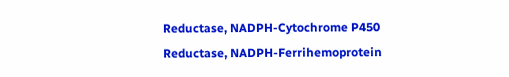Reductase, NADPH-Cytochrome P450
Reductase, NADPH-Ferrihemoprotein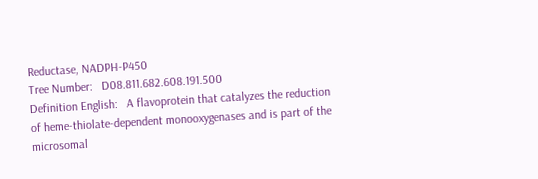Reductase, NADPH-P450
Tree Number:   D08.811.682.608.191.500
Definition English:   A flavoprotein that catalyzes the reduction of heme-thiolate-dependent monooxygenases and is part of the microsomal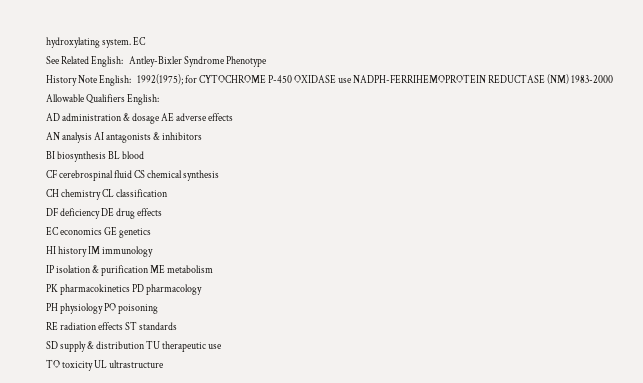hydroxylating system. EC
See Related English:   Antley-Bixler Syndrome Phenotype
History Note English:   1992(1975); for CYTOCHROME P-450 OXIDASE use NADPH-FERRIHEMOPROTEIN REDUCTASE (NM) 1983-2000
Allowable Qualifiers English:
AD administration & dosage AE adverse effects
AN analysis AI antagonists & inhibitors
BI biosynthesis BL blood
CF cerebrospinal fluid CS chemical synthesis
CH chemistry CL classification
DF deficiency DE drug effects
EC economics GE genetics
HI history IM immunology
IP isolation & purification ME metabolism
PK pharmacokinetics PD pharmacology
PH physiology PO poisoning
RE radiation effects ST standards
SD supply & distribution TU therapeutic use
TO toxicity UL ultrastructure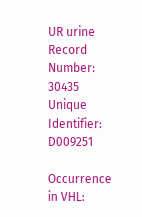UR urine
Record Number:   30435
Unique Identifier:   D009251

Occurrence in VHL: